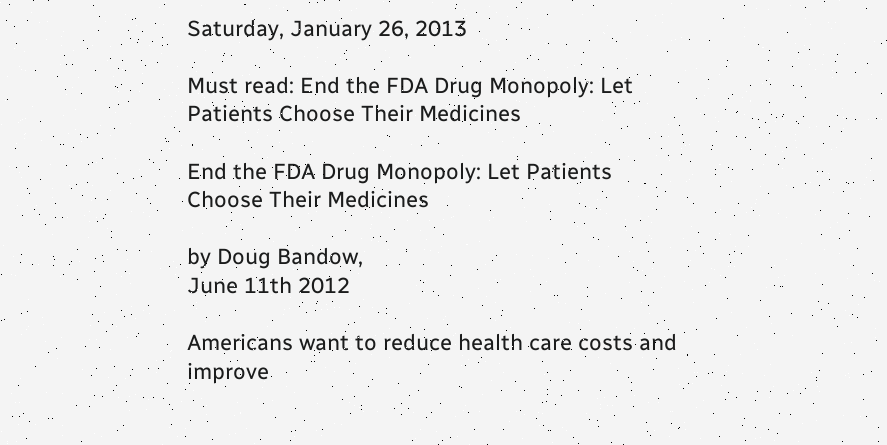Saturday, January 26, 2013

Must read: End the FDA Drug Monopoly: Let Patients Choose Their Medicines

End the FDA Drug Monopoly: Let Patients Choose Their Medicines

by Doug Bandow,
June 11th 2012

Americans want to reduce health care costs and improve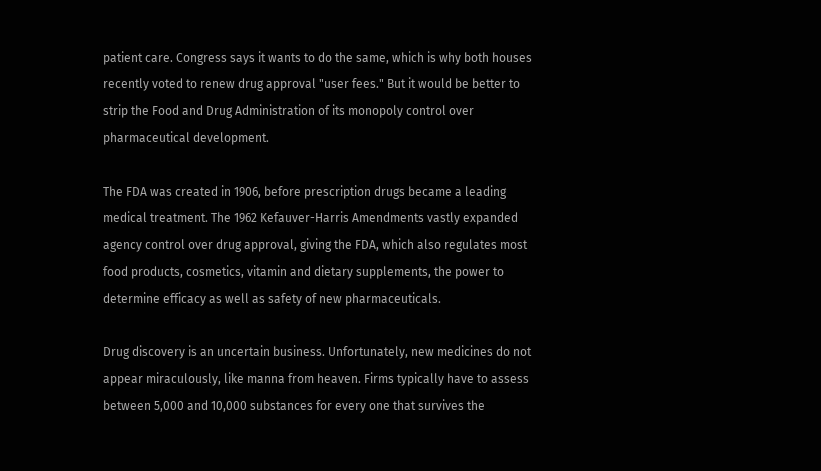patient care. Congress says it wants to do the same, which is why both houses recently voted to renew drug approval "user fees." But it would be better to strip the Food and Drug Administration of its monopoly control over pharmaceutical development.

The FDA was created in 1906, before prescription drugs became a leading medical treatment. The 1962 Kefauver-Harris Amendments vastly expanded agency control over drug approval, giving the FDA, which also regulates most food products, cosmetics, vitamin and dietary supplements, the power to determine efficacy as well as safety of new pharmaceuticals.

Drug discovery is an uncertain business. Unfortunately, new medicines do not appear miraculously, like manna from heaven. Firms typically have to assess between 5,000 and 10,000 substances for every one that survives the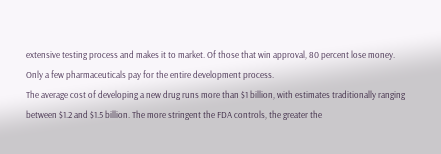extensive testing process and makes it to market. Of those that win approval, 80 percent lose money. Only a few pharmaceuticals pay for the entire development process.
The average cost of developing a new drug runs more than $1 billion, with estimates traditionally ranging between $1.2 and $1.5 billion. The more stringent the FDA controls, the greater the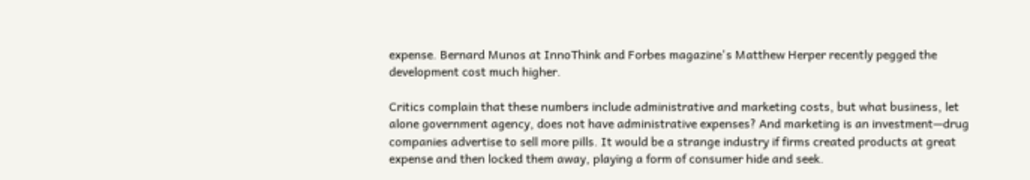expense. Bernard Munos at InnoThink and Forbes magazine's Matthew Herper recently pegged the development cost much higher.

Critics complain that these numbers include administrative and marketing costs, but what business, let alone government agency, does not have administrative expenses? And marketing is an investment—drug companies advertise to sell more pills. It would be a strange industry if firms created products at great expense and then locked them away, playing a form of consumer hide and seek.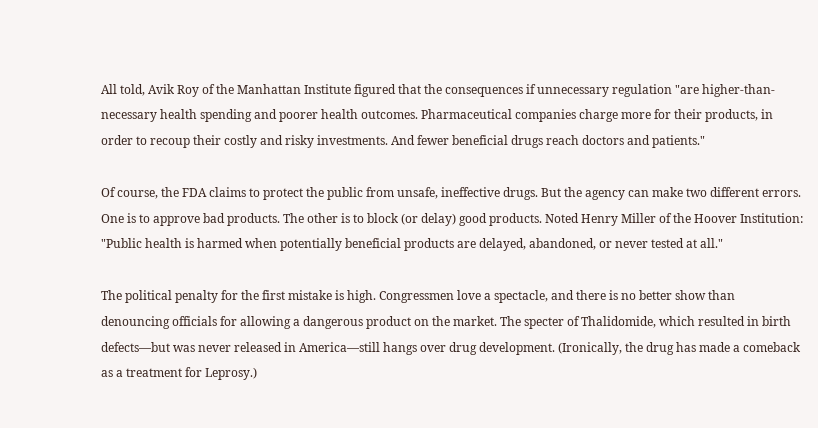All told, Avik Roy of the Manhattan Institute figured that the consequences if unnecessary regulation "are higher-than-necessary health spending and poorer health outcomes. Pharmaceutical companies charge more for their products, in order to recoup their costly and risky investments. And fewer beneficial drugs reach doctors and patients."

Of course, the FDA claims to protect the public from unsafe, ineffective drugs. But the agency can make two different errors. One is to approve bad products. The other is to block (or delay) good products. Noted Henry Miller of the Hoover Institution: "Public health is harmed when potentially beneficial products are delayed, abandoned, or never tested at all."

The political penalty for the first mistake is high. Congressmen love a spectacle, and there is no better show than denouncing officials for allowing a dangerous product on the market. The specter of Thalidomide, which resulted in birth defects—but was never released in America—still hangs over drug development. (Ironically, the drug has made a comeback as a treatment for Leprosy.)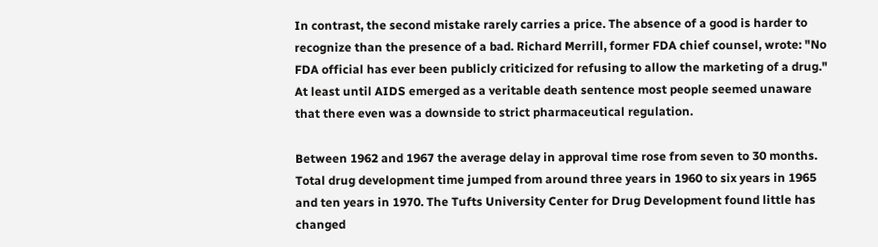In contrast, the second mistake rarely carries a price. The absence of a good is harder to recognize than the presence of a bad. Richard Merrill, former FDA chief counsel, wrote: "No FDA official has ever been publicly criticized for refusing to allow the marketing of a drug." At least until AIDS emerged as a veritable death sentence most people seemed unaware that there even was a downside to strict pharmaceutical regulation.

Between 1962 and 1967 the average delay in approval time rose from seven to 30 months. Total drug development time jumped from around three years in 1960 to six years in 1965 and ten years in 1970. The Tufts University Center for Drug Development found little has changed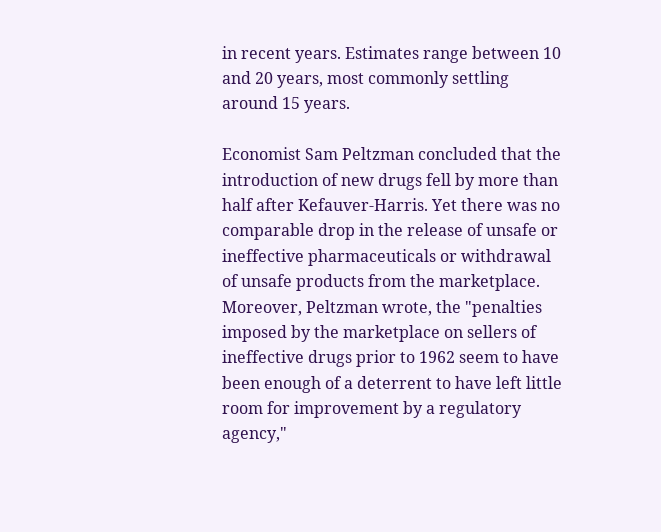in recent years. Estimates range between 10 and 20 years, most commonly settling around 15 years.

Economist Sam Peltzman concluded that the introduction of new drugs fell by more than half after Kefauver-Harris. Yet there was no comparable drop in the release of unsafe or ineffective pharmaceuticals or withdrawal of unsafe products from the marketplace. Moreover, Peltzman wrote, the "penalties imposed by the marketplace on sellers of ineffective drugs prior to 1962 seem to have been enough of a deterrent to have left little room for improvement by a regulatory agency,"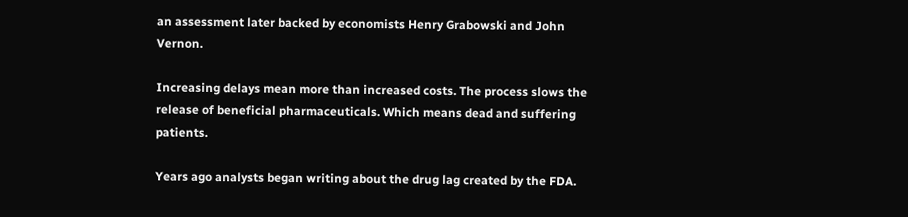an assessment later backed by economists Henry Grabowski and John Vernon.

Increasing delays mean more than increased costs. The process slows the release of beneficial pharmaceuticals. Which means dead and suffering patients.

Years ago analysts began writing about the drug lag created by the FDA.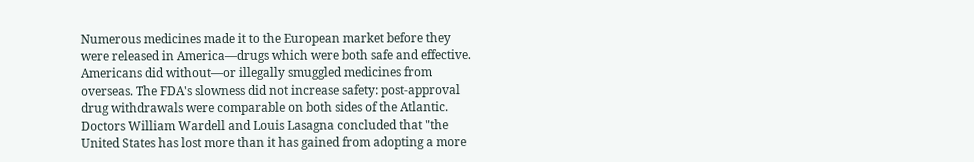Numerous medicines made it to the European market before they were released in America—drugs which were both safe and effective. Americans did without—or illegally smuggled medicines from overseas. The FDA's slowness did not increase safety: post-approval drug withdrawals were comparable on both sides of the Atlantic. Doctors William Wardell and Louis Lasagna concluded that "the United States has lost more than it has gained from adopting a more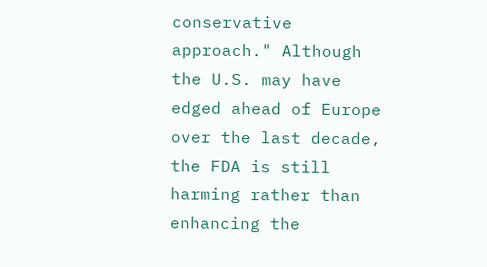conservative approach." Although the U.S. may have edged ahead of Europe over the last decade, the FDA is still harming rather than enhancing the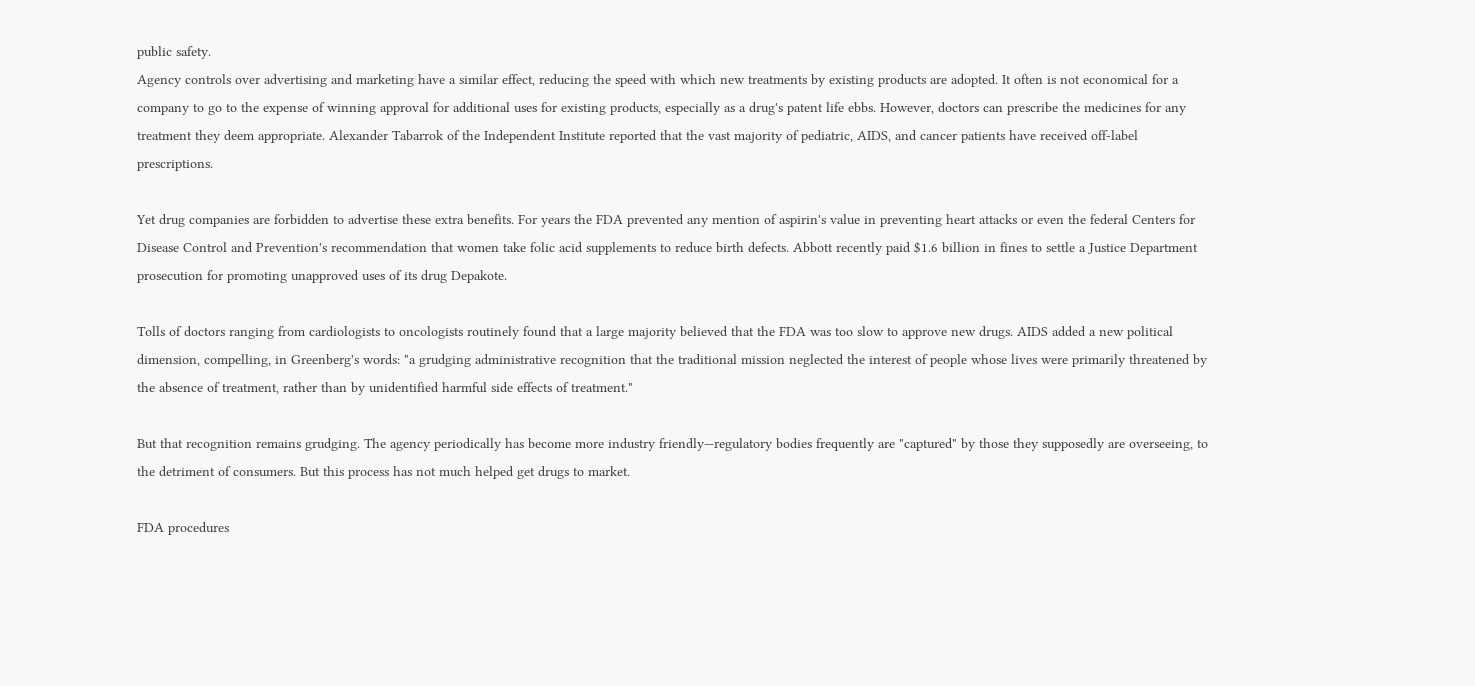public safety.
Agency controls over advertising and marketing have a similar effect, reducing the speed with which new treatments by existing products are adopted. It often is not economical for a company to go to the expense of winning approval for additional uses for existing products, especially as a drug's patent life ebbs. However, doctors can prescribe the medicines for any treatment they deem appropriate. Alexander Tabarrok of the Independent Institute reported that the vast majority of pediatric, AIDS, and cancer patients have received off-label prescriptions.

Yet drug companies are forbidden to advertise these extra benefits. For years the FDA prevented any mention of aspirin's value in preventing heart attacks or even the federal Centers for Disease Control and Prevention's recommendation that women take folic acid supplements to reduce birth defects. Abbott recently paid $1.6 billion in fines to settle a Justice Department prosecution for promoting unapproved uses of its drug Depakote.

Tolls of doctors ranging from cardiologists to oncologists routinely found that a large majority believed that the FDA was too slow to approve new drugs. AIDS added a new political dimension, compelling, in Greenberg's words: "a grudging administrative recognition that the traditional mission neglected the interest of people whose lives were primarily threatened by the absence of treatment, rather than by unidentified harmful side effects of treatment."

But that recognition remains grudging. The agency periodically has become more industry friendly—regulatory bodies frequently are "captured" by those they supposedly are overseeing, to the detriment of consumers. But this process has not much helped get drugs to market.

FDA procedures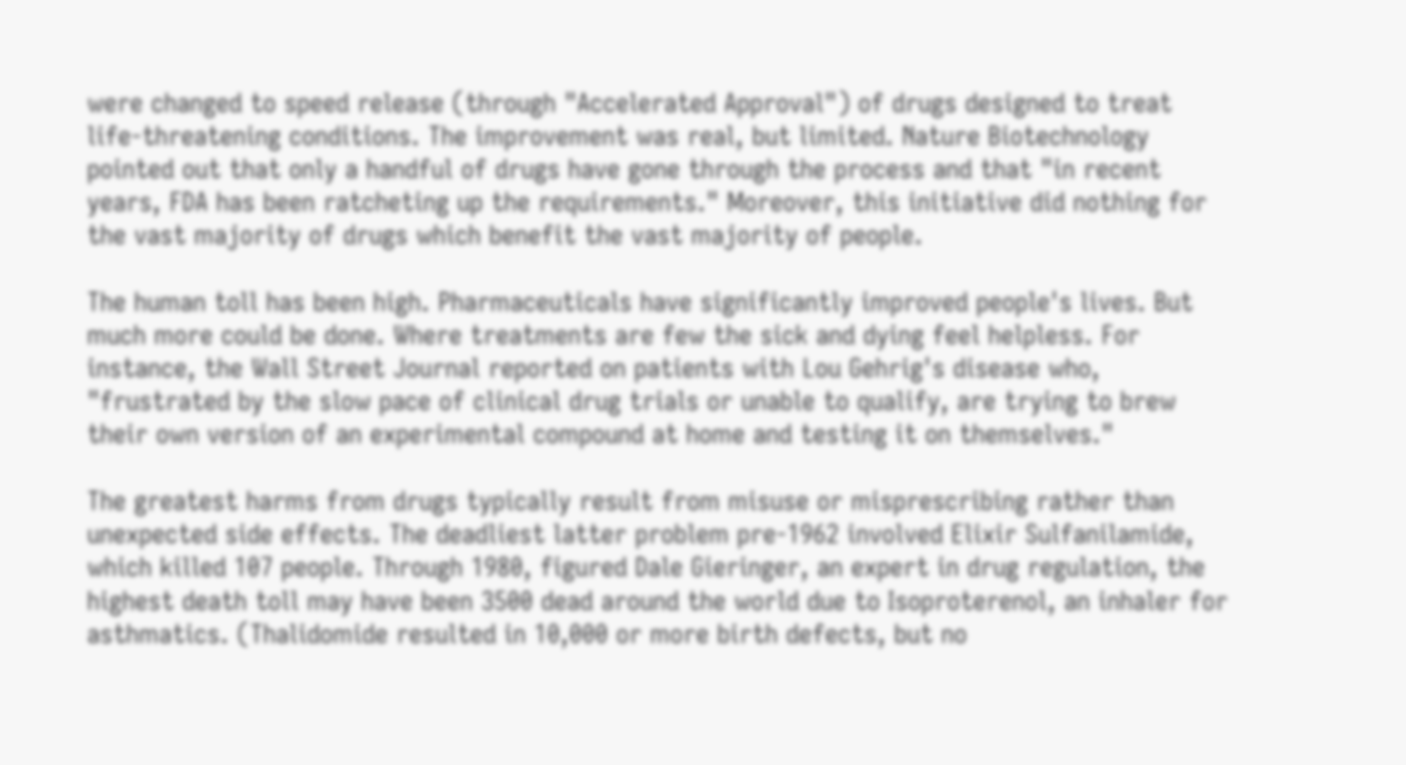were changed to speed release (through "Accelerated Approval") of drugs designed to treat life-threatening conditions. The improvement was real, but limited. Nature Biotechnology pointed out that only a handful of drugs have gone through the process and that "in recent years, FDA has been ratcheting up the requirements." Moreover, this initiative did nothing for the vast majority of drugs which benefit the vast majority of people.

The human toll has been high. Pharmaceuticals have significantly improved people's lives. But much more could be done. Where treatments are few the sick and dying feel helpless. For instance, the Wall Street Journal reported on patients with Lou Gehrig's disease who, "frustrated by the slow pace of clinical drug trials or unable to qualify, are trying to brew their own version of an experimental compound at home and testing it on themselves."

The greatest harms from drugs typically result from misuse or misprescribing rather than unexpected side effects. The deadliest latter problem pre-1962 involved Elixir Sulfanilamide, which killed 107 people. Through 1980, figured Dale Gieringer, an expert in drug regulation, the highest death toll may have been 3500 dead around the world due to Isoproterenol, an inhaler for asthmatics. (Thalidomide resulted in 10,000 or more birth defects, but no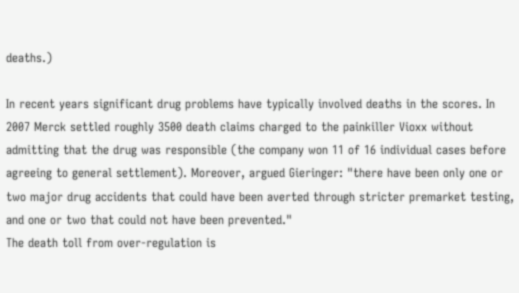deaths.)

In recent years significant drug problems have typically involved deaths in the scores. In 2007 Merck settled roughly 3500 death claims charged to the painkiller Vioxx without admitting that the drug was responsible (the company won 11 of 16 individual cases before agreeing to general settlement). Moreover, argued Gieringer: "there have been only one or two major drug accidents that could have been averted through stricter premarket testing, and one or two that could not have been prevented."
The death toll from over-regulation is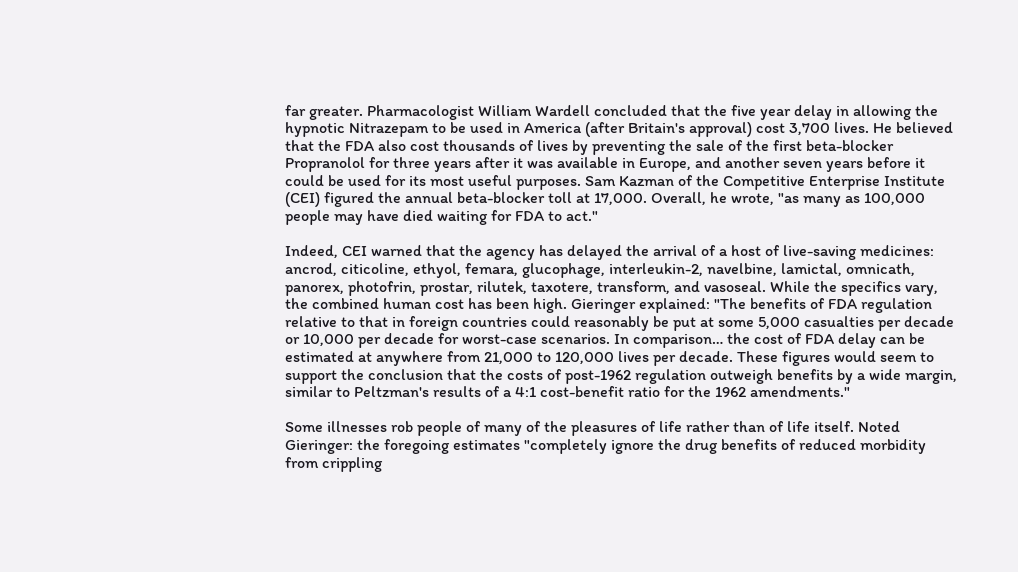far greater. Pharmacologist William Wardell concluded that the five year delay in allowing the hypnotic Nitrazepam to be used in America (after Britain's approval) cost 3,700 lives. He believed that the FDA also cost thousands of lives by preventing the sale of the first beta-blocker Propranolol for three years after it was available in Europe, and another seven years before it could be used for its most useful purposes. Sam Kazman of the Competitive Enterprise Institute (CEI) figured the annual beta-blocker toll at 17,000. Overall, he wrote, "as many as 100,000 people may have died waiting for FDA to act."

Indeed, CEI warned that the agency has delayed the arrival of a host of live-saving medicines: ancrod, citicoline, ethyol, femara, glucophage, interleukin-2, navelbine, lamictal, omnicath, panorex, photofrin, prostar, rilutek, taxotere, transform, and vasoseal. While the specifics vary, the combined human cost has been high. Gieringer explained: "The benefits of FDA regulation relative to that in foreign countries could reasonably be put at some 5,000 casualties per decade or 10,000 per decade for worst-case scenarios. In comparison… the cost of FDA delay can be estimated at anywhere from 21,000 to 120,000 lives per decade. These figures would seem to support the conclusion that the costs of post-1962 regulation outweigh benefits by a wide margin, similar to Peltzman's results of a 4:1 cost-benefit ratio for the 1962 amendments."

Some illnesses rob people of many of the pleasures of life rather than of life itself. Noted Gieringer: the foregoing estimates "completely ignore the drug benefits of reduced morbidity from crippling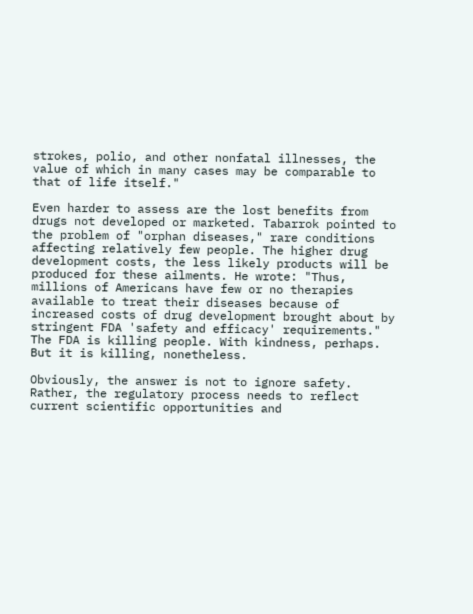strokes, polio, and other nonfatal illnesses, the value of which in many cases may be comparable to that of life itself."

Even harder to assess are the lost benefits from drugs not developed or marketed. Tabarrok pointed to the problem of "orphan diseases," rare conditions affecting relatively few people. The higher drug development costs, the less likely products will be produced for these ailments. He wrote: "Thus, millions of Americans have few or no therapies available to treat their diseases because of increased costs of drug development brought about by stringent FDA 'safety and efficacy' requirements."
The FDA is killing people. With kindness, perhaps. But it is killing, nonetheless.

Obviously, the answer is not to ignore safety. Rather, the regulatory process needs to reflect current scientific opportunities and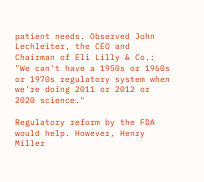patient needs. Observed John Lechleiter, the CEO and Chairman of Eli Lilly & Co.: "We can't have a 1950s or 1960s or 1970s regulatory system when we're doing 2011 or 2012 or 2020 science."

Regulatory reform by the FDA would help. However, Henry Miller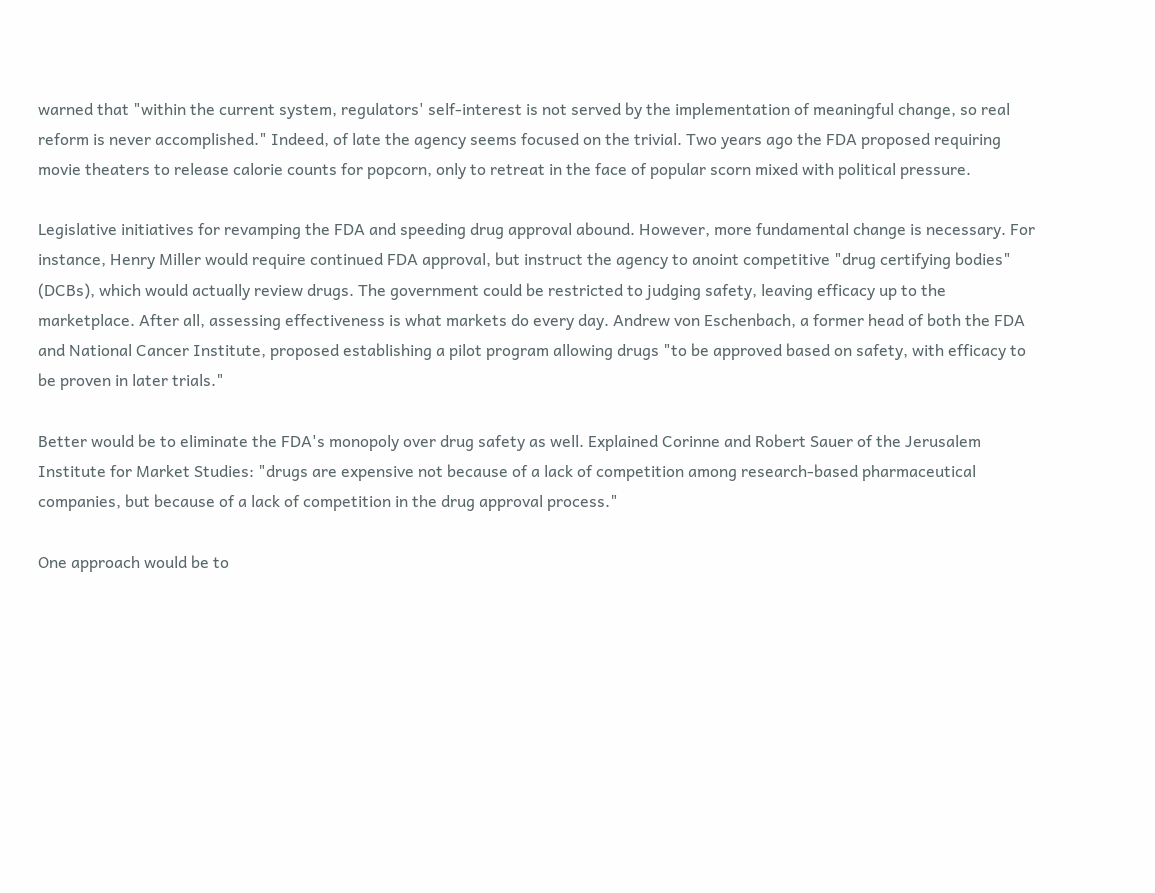warned that "within the current system, regulators' self-interest is not served by the implementation of meaningful change, so real reform is never accomplished." Indeed, of late the agency seems focused on the trivial. Two years ago the FDA proposed requiring movie theaters to release calorie counts for popcorn, only to retreat in the face of popular scorn mixed with political pressure.

Legislative initiatives for revamping the FDA and speeding drug approval abound. However, more fundamental change is necessary. For instance, Henry Miller would require continued FDA approval, but instruct the agency to anoint competitive "drug certifying bodies" (DCBs), which would actually review drugs. The government could be restricted to judging safety, leaving efficacy up to the marketplace. After all, assessing effectiveness is what markets do every day. Andrew von Eschenbach, a former head of both the FDA and National Cancer Institute, proposed establishing a pilot program allowing drugs "to be approved based on safety, with efficacy to be proven in later trials."

Better would be to eliminate the FDA's monopoly over drug safety as well. Explained Corinne and Robert Sauer of the Jerusalem Institute for Market Studies: "drugs are expensive not because of a lack of competition among research-based pharmaceutical companies, but because of a lack of competition in the drug approval process."

One approach would be to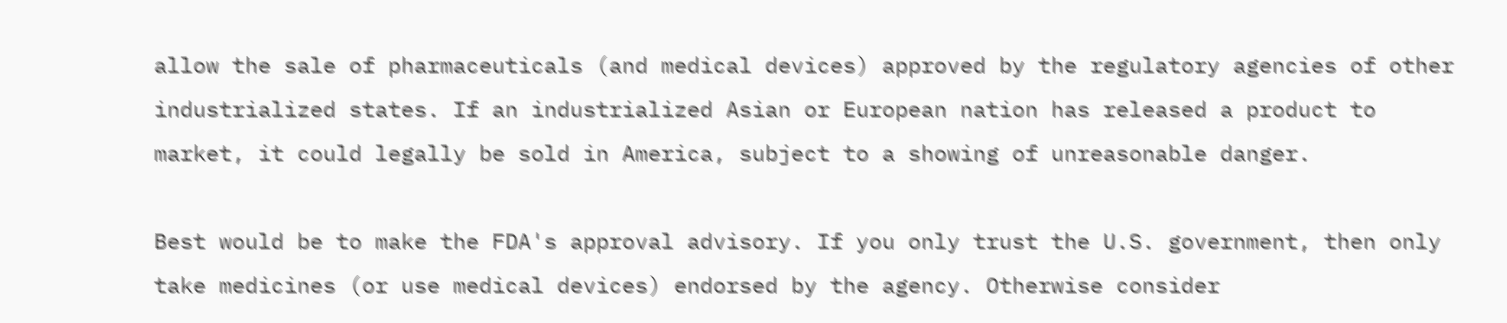allow the sale of pharmaceuticals (and medical devices) approved by the regulatory agencies of other industrialized states. If an industrialized Asian or European nation has released a product to market, it could legally be sold in America, subject to a showing of unreasonable danger.

Best would be to make the FDA's approval advisory. If you only trust the U.S. government, then only take medicines (or use medical devices) endorsed by the agency. Otherwise consider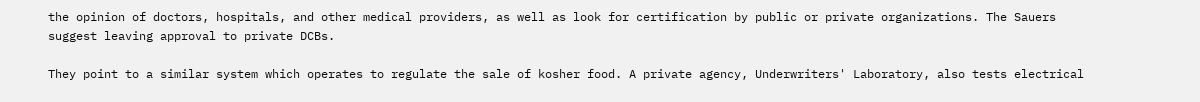the opinion of doctors, hospitals, and other medical providers, as well as look for certification by public or private organizations. The Sauers suggest leaving approval to private DCBs.

They point to a similar system which operates to regulate the sale of kosher food. A private agency, Underwriters' Laboratory, also tests electrical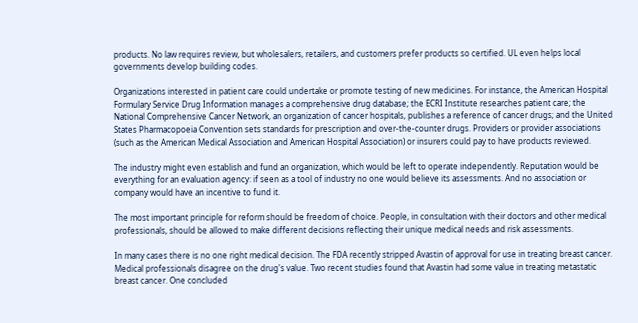products. No law requires review, but wholesalers, retailers, and customers prefer products so certified. UL even helps local governments develop building codes.

Organizations interested in patient care could undertake or promote testing of new medicines. For instance, the American Hospital Formulary Service Drug Information manages a comprehensive drug database; the ECRI Institute researches patient care; the National Comprehensive Cancer Network, an organization of cancer hospitals, publishes a reference of cancer drugs; and the United States Pharmacopoeia Convention sets standards for prescription and over-the-counter drugs. Providers or provider associations (such as the American Medical Association and American Hospital Association) or insurers could pay to have products reviewed.

The industry might even establish and fund an organization, which would be left to operate independently. Reputation would be everything for an evaluation agency: if seen as a tool of industry no one would believe its assessments. And no association or company would have an incentive to fund it.

The most important principle for reform should be freedom of choice. People, in consultation with their doctors and other medical professionals, should be allowed to make different decisions reflecting their unique medical needs and risk assessments.

In many cases there is no one right medical decision. The FDA recently stripped Avastin of approval for use in treating breast cancer. Medical professionals disagree on the drug's value. Two recent studies found that Avastin had some value in treating metastatic breast cancer. One concluded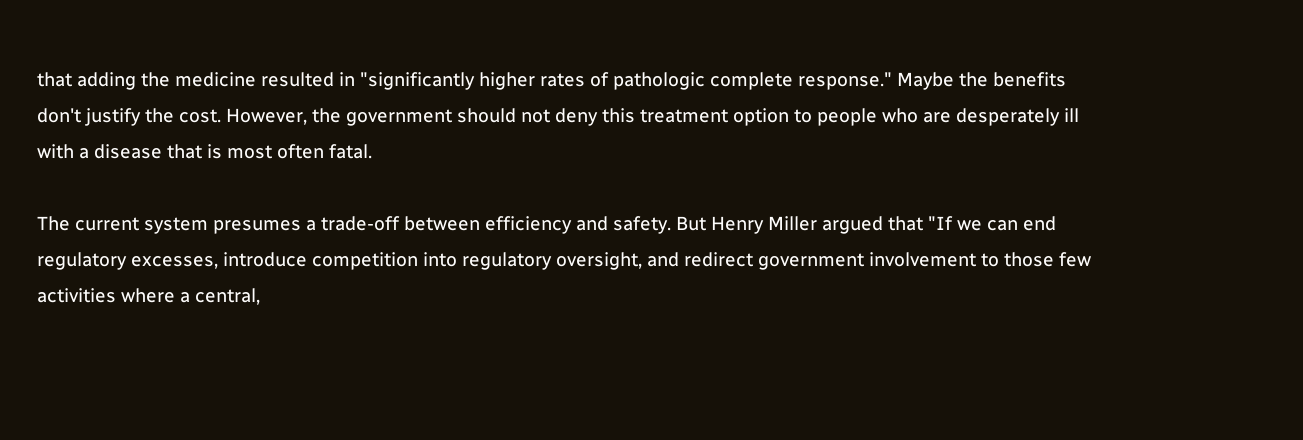that adding the medicine resulted in "significantly higher rates of pathologic complete response." Maybe the benefits don't justify the cost. However, the government should not deny this treatment option to people who are desperately ill with a disease that is most often fatal.

The current system presumes a trade-off between efficiency and safety. But Henry Miller argued that "If we can end regulatory excesses, introduce competition into regulatory oversight, and redirect government involvement to those few activities where a central,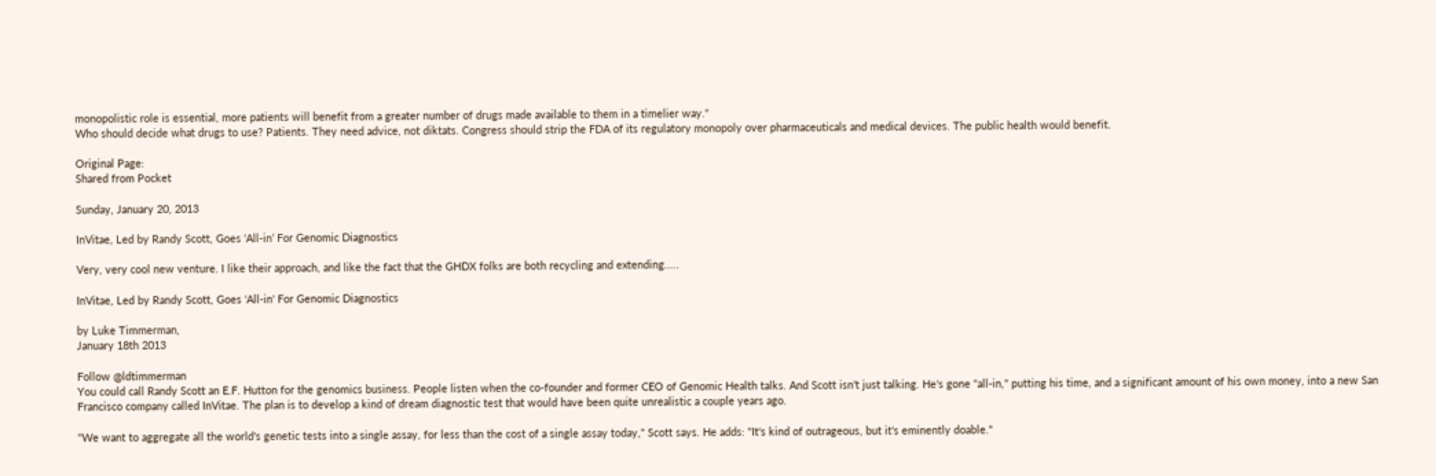monopolistic role is essential, more patients will benefit from a greater number of drugs made available to them in a timelier way."
Who should decide what drugs to use? Patients. They need advice, not diktats. Congress should strip the FDA of its regulatory monopoly over pharmaceuticals and medical devices. The public health would benefit.

Original Page:
Shared from Pocket

Sunday, January 20, 2013

InVitae, Led by Randy Scott, Goes ‘All-in’ For Genomic Diagnostics

Very, very cool new venture. I like their approach, and like the fact that the GHDX folks are both recycling and extending.....

InVitae, Led by Randy Scott, Goes 'All-in' For Genomic Diagnostics

by Luke Timmerman,
January 18th 2013

Follow @ldtimmerman
You could call Randy Scott an E.F. Hutton for the genomics business. People listen when the co-founder and former CEO of Genomic Health talks. And Scott isn't just talking. He's gone "all-in," putting his time, and a significant amount of his own money, into a new San Francisco company called InVitae. The plan is to develop a kind of dream diagnostic test that would have been quite unrealistic a couple years ago.

"We want to aggregate all the world's genetic tests into a single assay, for less than the cost of a single assay today," Scott says. He adds: "It's kind of outrageous, but it's eminently doable."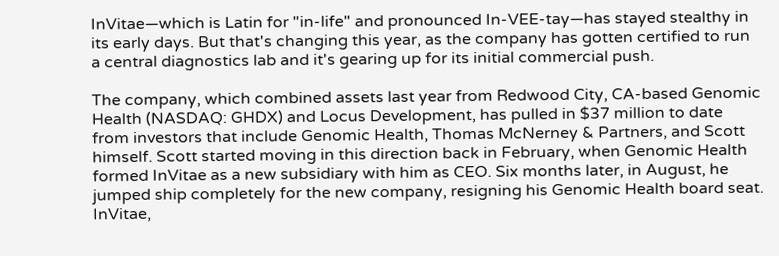InVitae—which is Latin for "in-life" and pronounced In-VEE-tay—has stayed stealthy in its early days. But that's changing this year, as the company has gotten certified to run a central diagnostics lab and it's gearing up for its initial commercial push.

The company, which combined assets last year from Redwood City, CA-based Genomic Health (NASDAQ: GHDX) and Locus Development, has pulled in $37 million to date from investors that include Genomic Health, Thomas McNerney & Partners, and Scott himself. Scott started moving in this direction back in February, when Genomic Health formed InVitae as a new subsidiary with him as CEO. Six months later, in August, he jumped ship completely for the new company, resigning his Genomic Health board seat. InVitae,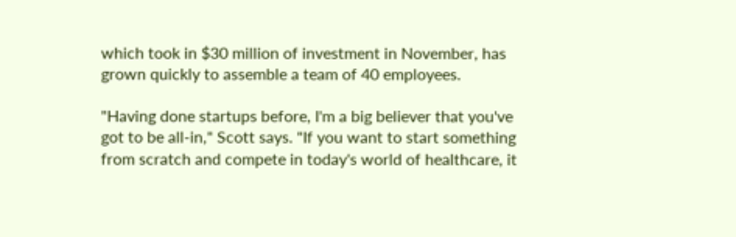which took in $30 million of investment in November, has grown quickly to assemble a team of 40 employees.

"Having done startups before, I'm a big believer that you've got to be all-in," Scott says. "If you want to start something from scratch and compete in today's world of healthcare, it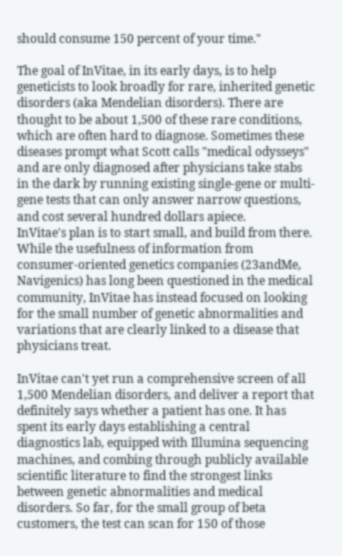should consume 150 percent of your time."

The goal of InVitae, in its early days, is to help geneticists to look broadly for rare, inherited genetic disorders (aka Mendelian disorders). There are thought to be about 1,500 of these rare conditions, which are often hard to diagnose. Sometimes these diseases prompt what Scott calls "medical odysseys" and are only diagnosed after physicians take stabs in the dark by running existing single-gene or multi-gene tests that can only answer narrow questions, and cost several hundred dollars apiece.
InVitae's plan is to start small, and build from there. While the usefulness of information from consumer-oriented genetics companies (23andMe, Navigenics) has long been questioned in the medical community, InVitae has instead focused on looking for the small number of genetic abnormalities and variations that are clearly linked to a disease that physicians treat.

InVitae can't yet run a comprehensive screen of all 1,500 Mendelian disorders, and deliver a report that definitely says whether a patient has one. It has spent its early days establishing a central diagnostics lab, equipped with Illumina sequencing machines, and combing through publicly available scientific literature to find the strongest links between genetic abnormalities and medical disorders. So far, for the small group of beta customers, the test can scan for 150 of those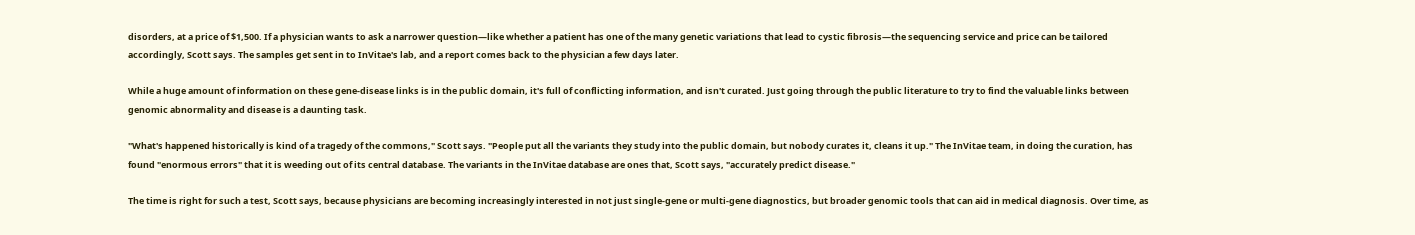disorders, at a price of $1,500. If a physician wants to ask a narrower question—like whether a patient has one of the many genetic variations that lead to cystic fibrosis—the sequencing service and price can be tailored accordingly, Scott says. The samples get sent in to InVitae's lab, and a report comes back to the physician a few days later.

While a huge amount of information on these gene-disease links is in the public domain, it's full of conflicting information, and isn't curated. Just going through the public literature to try to find the valuable links between genomic abnormality and disease is a daunting task.

"What's happened historically is kind of a tragedy of the commons," Scott says. "People put all the variants they study into the public domain, but nobody curates it, cleans it up." The InVitae team, in doing the curation, has found "enormous errors" that it is weeding out of its central database. The variants in the InVitae database are ones that, Scott says, "accurately predict disease."

The time is right for such a test, Scott says, because physicians are becoming increasingly interested in not just single-gene or multi-gene diagnostics, but broader genomic tools that can aid in medical diagnosis. Over time, as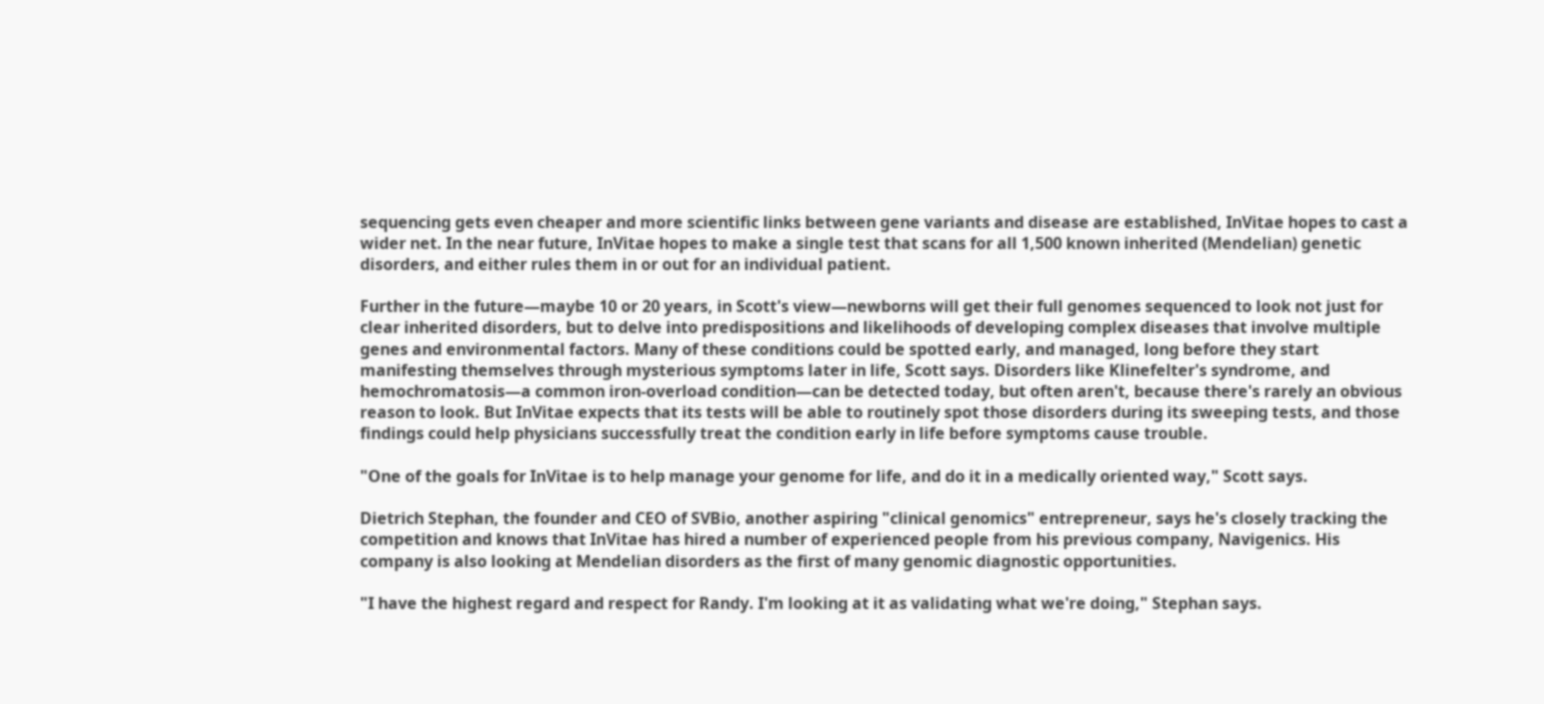sequencing gets even cheaper and more scientific links between gene variants and disease are established, InVitae hopes to cast a wider net. In the near future, InVitae hopes to make a single test that scans for all 1,500 known inherited (Mendelian) genetic disorders, and either rules them in or out for an individual patient.

Further in the future—maybe 10 or 20 years, in Scott's view—newborns will get their full genomes sequenced to look not just for clear inherited disorders, but to delve into predispositions and likelihoods of developing complex diseases that involve multiple genes and environmental factors. Many of these conditions could be spotted early, and managed, long before they start manifesting themselves through mysterious symptoms later in life, Scott says. Disorders like Klinefelter's syndrome, and hemochromatosis—a common iron-overload condition—can be detected today, but often aren't, because there's rarely an obvious reason to look. But InVitae expects that its tests will be able to routinely spot those disorders during its sweeping tests, and those findings could help physicians successfully treat the condition early in life before symptoms cause trouble.

"One of the goals for InVitae is to help manage your genome for life, and do it in a medically oriented way," Scott says.

Dietrich Stephan, the founder and CEO of SVBio, another aspiring "clinical genomics" entrepreneur, says he's closely tracking the competition and knows that InVitae has hired a number of experienced people from his previous company, Navigenics. His company is also looking at Mendelian disorders as the first of many genomic diagnostic opportunities.

"I have the highest regard and respect for Randy. I'm looking at it as validating what we're doing," Stephan says.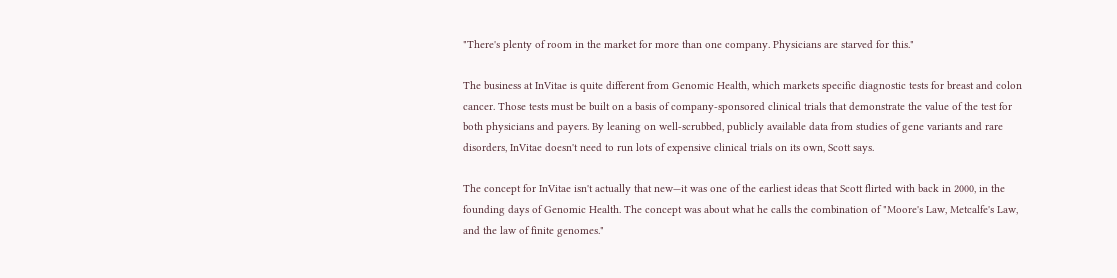"There's plenty of room in the market for more than one company. Physicians are starved for this."

The business at InVitae is quite different from Genomic Health, which markets specific diagnostic tests for breast and colon cancer. Those tests must be built on a basis of company-sponsored clinical trials that demonstrate the value of the test for both physicians and payers. By leaning on well-scrubbed, publicly available data from studies of gene variants and rare disorders, InVitae doesn't need to run lots of expensive clinical trials on its own, Scott says.

The concept for InVitae isn't actually that new—it was one of the earliest ideas that Scott flirted with back in 2000, in the founding days of Genomic Health. The concept was about what he calls the combination of "Moore's Law, Metcalfe's Law, and the law of finite genomes."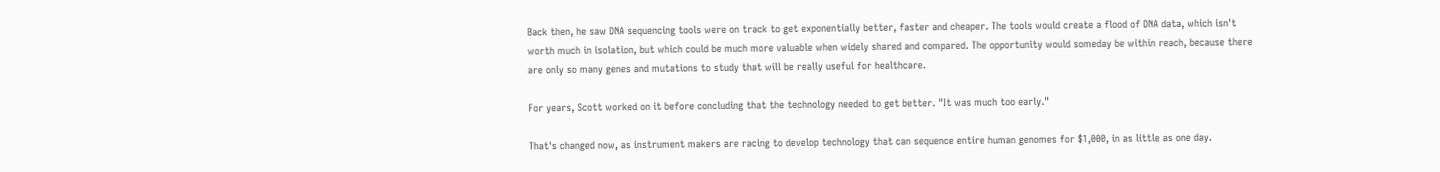Back then, he saw DNA sequencing tools were on track to get exponentially better, faster and cheaper. The tools would create a flood of DNA data, which isn't worth much in isolation, but which could be much more valuable when widely shared and compared. The opportunity would someday be within reach, because there are only so many genes and mutations to study that will be really useful for healthcare.

For years, Scott worked on it before concluding that the technology needed to get better. "It was much too early."

That's changed now, as instrument makers are racing to develop technology that can sequence entire human genomes for $1,000, in as little as one day.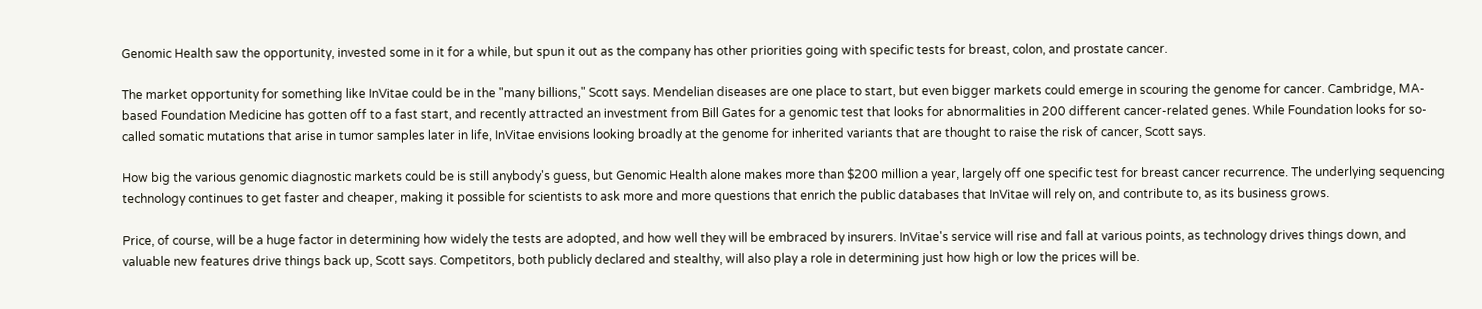Genomic Health saw the opportunity, invested some in it for a while, but spun it out as the company has other priorities going with specific tests for breast, colon, and prostate cancer.

The market opportunity for something like InVitae could be in the "many billions," Scott says. Mendelian diseases are one place to start, but even bigger markets could emerge in scouring the genome for cancer. Cambridge, MA-based Foundation Medicine has gotten off to a fast start, and recently attracted an investment from Bill Gates for a genomic test that looks for abnormalities in 200 different cancer-related genes. While Foundation looks for so-called somatic mutations that arise in tumor samples later in life, InVitae envisions looking broadly at the genome for inherited variants that are thought to raise the risk of cancer, Scott says.

How big the various genomic diagnostic markets could be is still anybody's guess, but Genomic Health alone makes more than $200 million a year, largely off one specific test for breast cancer recurrence. The underlying sequencing technology continues to get faster and cheaper, making it possible for scientists to ask more and more questions that enrich the public databases that InVitae will rely on, and contribute to, as its business grows.

Price, of course, will be a huge factor in determining how widely the tests are adopted, and how well they will be embraced by insurers. InVitae's service will rise and fall at various points, as technology drives things down, and valuable new features drive things back up, Scott says. Competitors, both publicly declared and stealthy, will also play a role in determining just how high or low the prices will be.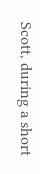Scott, during a short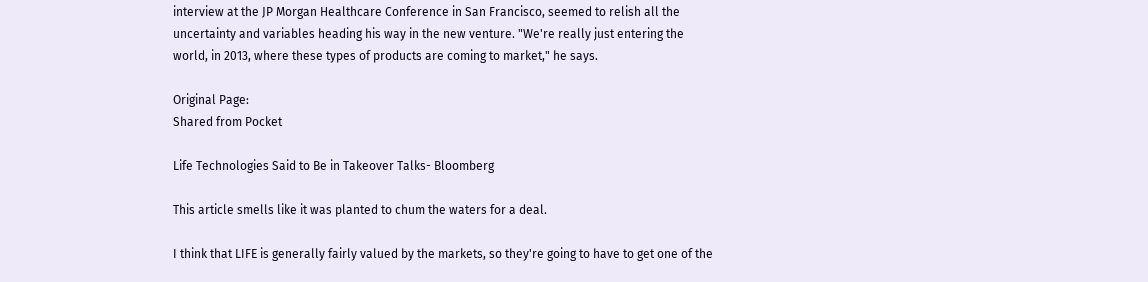interview at the JP Morgan Healthcare Conference in San Francisco, seemed to relish all the uncertainty and variables heading his way in the new venture. "We're really just entering the world, in 2013, where these types of products are coming to market," he says.

Original Page:
Shared from Pocket

Life Technologies Said to Be in Takeover Talks- Bloomberg

This article smells like it was planted to chum the waters for a deal.

I think that LIFE is generally fairly valued by the markets, so they're going to have to get one of the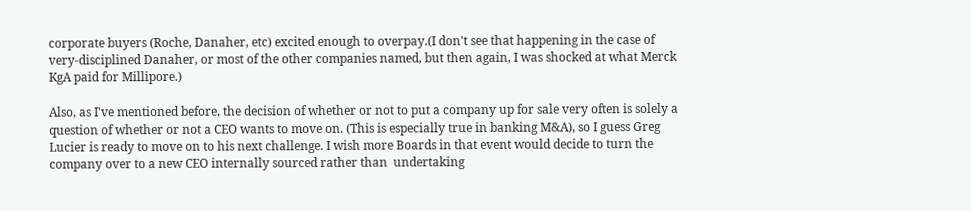corporate buyers (Roche, Danaher, etc) excited enough to overpay.(I don't see that happening in the case of very-disciplined Danaher, or most of the other companies named, but then again, I was shocked at what Merck KgA paid for Millipore.)

Also, as I've mentioned before, the decision of whether or not to put a company up for sale very often is solely a question of whether or not a CEO wants to move on. (This is especially true in banking M&A), so I guess Greg Lucier is ready to move on to his next challenge. I wish more Boards in that event would decide to turn the company over to a new CEO internally sourced rather than  undertaking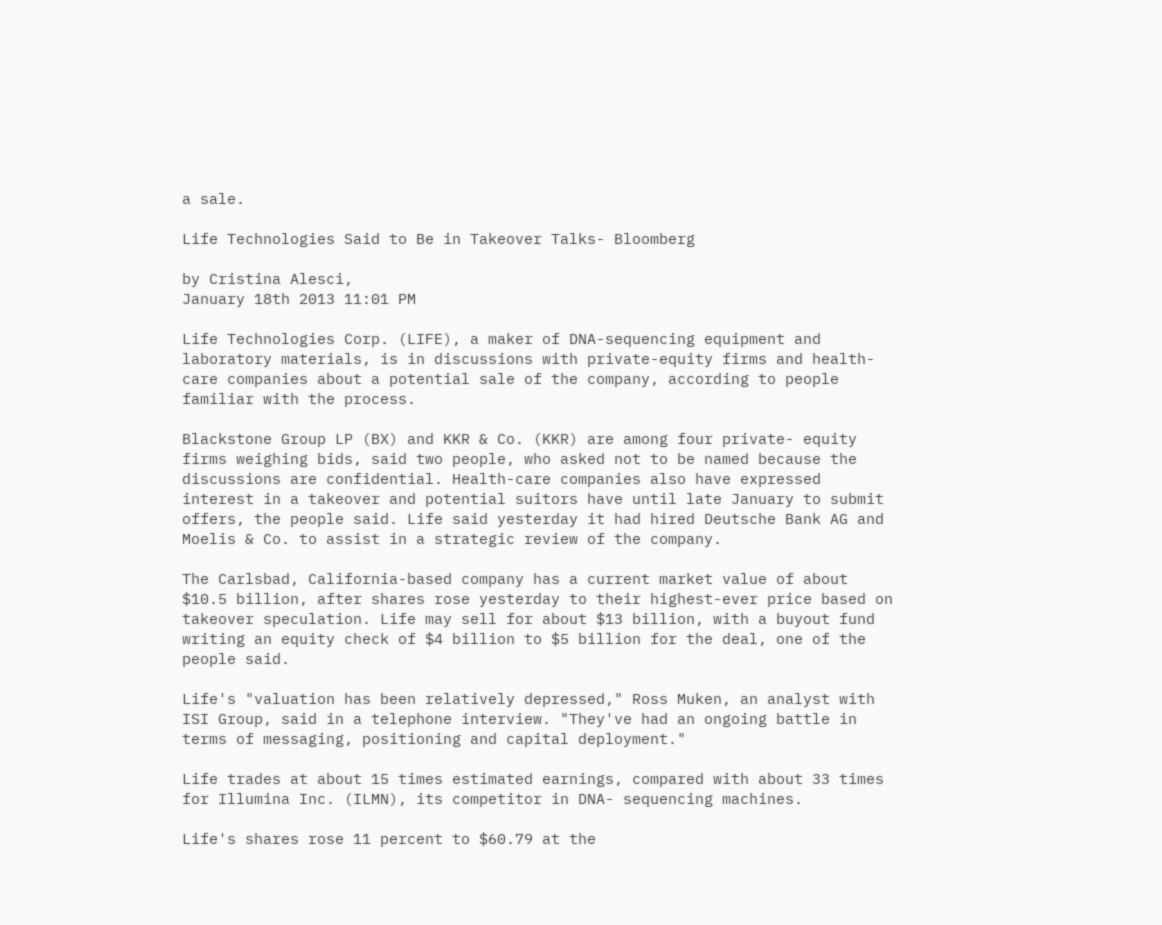a sale.

Life Technologies Said to Be in Takeover Talks- Bloomberg

by Cristina Alesci,
January 18th 2013 11:01 PM

Life Technologies Corp. (LIFE), a maker of DNA-sequencing equipment and laboratory materials, is in discussions with private-equity firms and health-care companies about a potential sale of the company, according to people familiar with the process.

Blackstone Group LP (BX) and KKR & Co. (KKR) are among four private- equity firms weighing bids, said two people, who asked not to be named because the discussions are confidential. Health-care companies also have expressed interest in a takeover and potential suitors have until late January to submit offers, the people said. Life said yesterday it had hired Deutsche Bank AG and Moelis & Co. to assist in a strategic review of the company.

The Carlsbad, California-based company has a current market value of about $10.5 billion, after shares rose yesterday to their highest-ever price based on takeover speculation. Life may sell for about $13 billion, with a buyout fund writing an equity check of $4 billion to $5 billion for the deal, one of the people said.

Life's "valuation has been relatively depressed," Ross Muken, an analyst with ISI Group, said in a telephone interview. "They've had an ongoing battle in terms of messaging, positioning and capital deployment."

Life trades at about 15 times estimated earnings, compared with about 33 times for Illumina Inc. (ILMN), its competitor in DNA- sequencing machines.

Life's shares rose 11 percent to $60.79 at the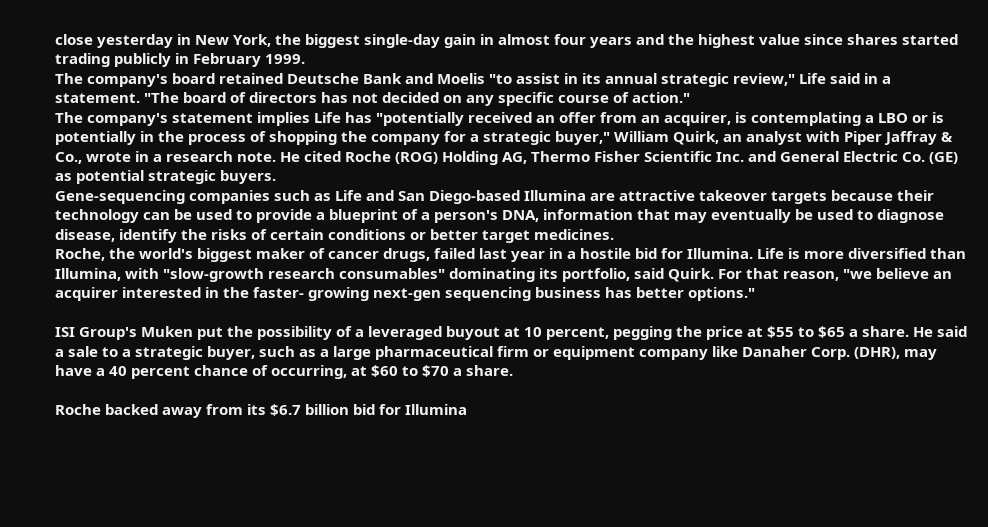close yesterday in New York, the biggest single-day gain in almost four years and the highest value since shares started trading publicly in February 1999.
The company's board retained Deutsche Bank and Moelis "to assist in its annual strategic review," Life said in a statement. "The board of directors has not decided on any specific course of action."
The company's statement implies Life has "potentially received an offer from an acquirer, is contemplating a LBO or is potentially in the process of shopping the company for a strategic buyer," William Quirk, an analyst with Piper Jaffray & Co., wrote in a research note. He cited Roche (ROG) Holding AG, Thermo Fisher Scientific Inc. and General Electric Co. (GE) as potential strategic buyers.
Gene-sequencing companies such as Life and San Diego-based Illumina are attractive takeover targets because their technology can be used to provide a blueprint of a person's DNA, information that may eventually be used to diagnose disease, identify the risks of certain conditions or better target medicines.
Roche, the world's biggest maker of cancer drugs, failed last year in a hostile bid for Illumina. Life is more diversified than Illumina, with "slow-growth research consumables" dominating its portfolio, said Quirk. For that reason, "we believe an acquirer interested in the faster- growing next-gen sequencing business has better options."

ISI Group's Muken put the possibility of a leveraged buyout at 10 percent, pegging the price at $55 to $65 a share. He said a sale to a strategic buyer, such as a large pharmaceutical firm or equipment company like Danaher Corp. (DHR), may have a 40 percent chance of occurring, at $60 to $70 a share.

Roche backed away from its $6.7 billion bid for Illumina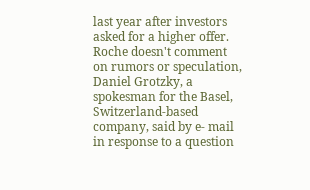last year after investors asked for a higher offer. Roche doesn't comment on rumors or speculation, Daniel Grotzky, a spokesman for the Basel, Switzerland-based company, said by e- mail in response to a question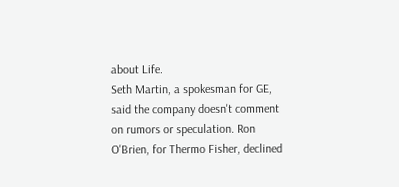about Life.
Seth Martin, a spokesman for GE, said the company doesn't comment on rumors or speculation. Ron O'Brien, for Thermo Fisher, declined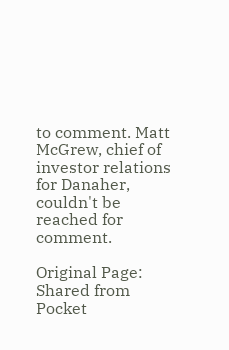to comment. Matt McGrew, chief of investor relations for Danaher, couldn't be reached for comment.

Original Page:
Shared from Pocket